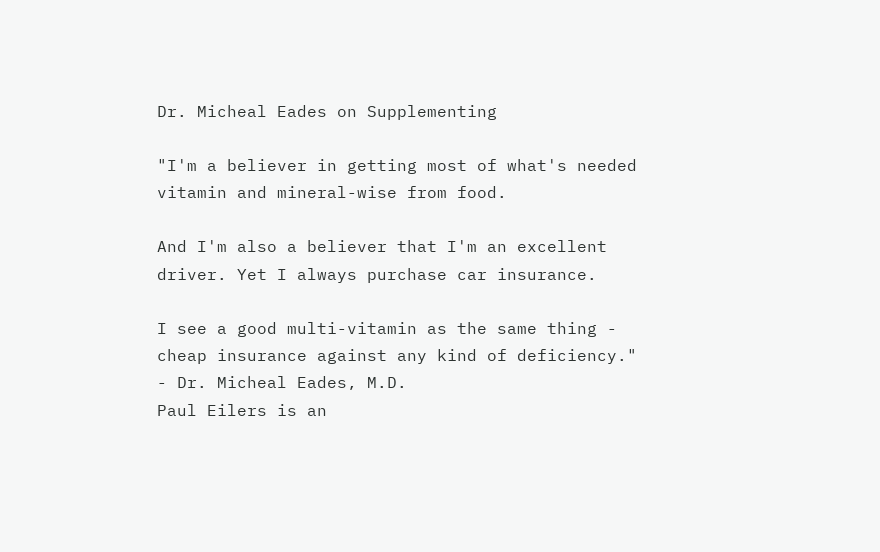Dr. Micheal Eades on Supplementing

"I'm a believer in getting most of what's needed vitamin and mineral-wise from food.

And I'm also a believer that I'm an excellent driver. Yet I always purchase car insurance.

I see a good multi-vitamin as the same thing - cheap insurance against any kind of deficiency." - Dr. Micheal Eades, M.D.
Paul Eilers is an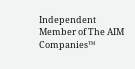Independent Member of The AIM Companies™